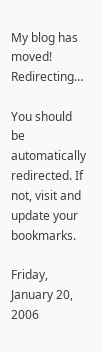My blog has moved! Redirecting…

You should be automatically redirected. If not, visit and update your bookmarks.

Friday, January 20, 2006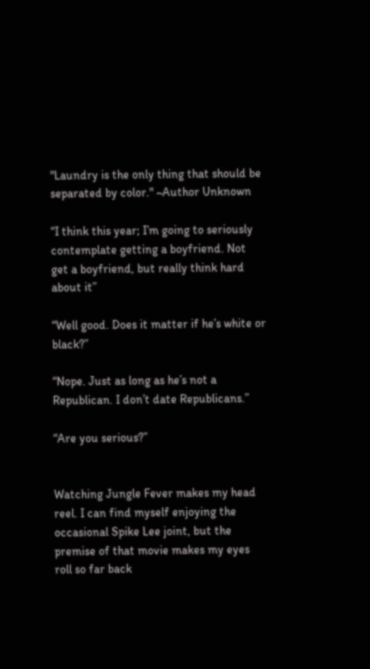"Laundry is the only thing that should be separated by color." ~Author Unknown

“I think this year; I’m going to seriously contemplate getting a boyfriend. Not get a boyfriend, but really think hard about it”

“Well good. Does it matter if he’s white or black?”

“Nope. Just as long as he’s not a Republican. I don’t date Republicans.”

“Are you serious?”


Watching Jungle Fever makes my head reel. I can find myself enjoying the occasional Spike Lee joint, but the premise of that movie makes my eyes roll so far back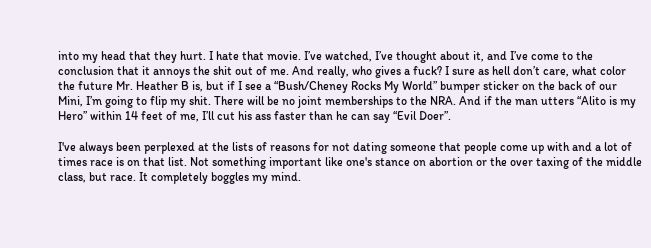into my head that they hurt. I hate that movie. I’ve watched, I’ve thought about it, and I’ve come to the conclusion that it annoys the shit out of me. And really, who gives a fuck? I sure as hell don’t care, what color the future Mr. Heather B is, but if I see a “Bush/Cheney Rocks My World” bumper sticker on the back of our Mini, I’m going to flip my shit. There will be no joint memberships to the NRA. And if the man utters “Alito is my Hero” within 14 feet of me, I’ll cut his ass faster than he can say “Evil Doer”.

I've always been perplexed at the lists of reasons for not dating someone that people come up with and a lot of times race is on that list. Not something important like one's stance on abortion or the over taxing of the middle class, but race. It completely boggles my mind.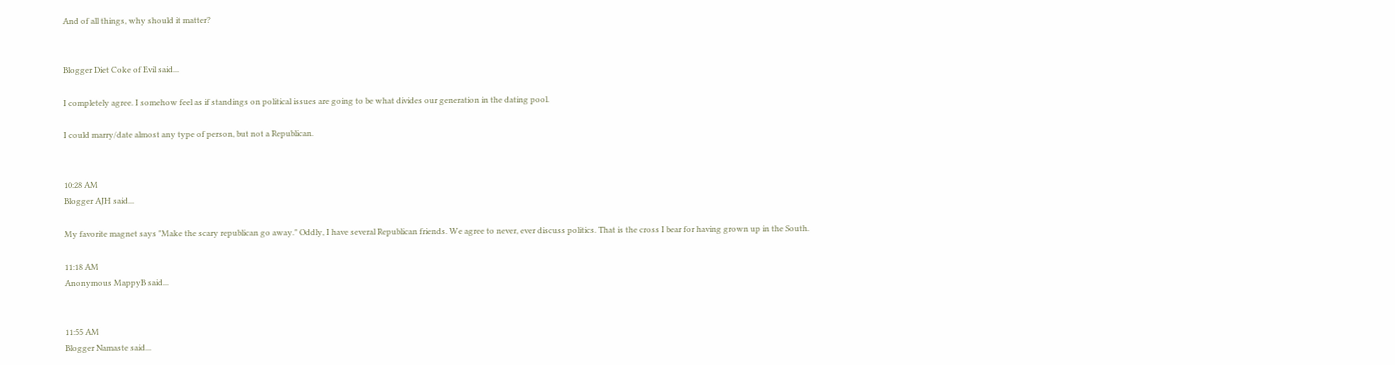And of all things, why should it matter?


Blogger Diet Coke of Evil said...

I completely agree. I somehow feel as if standings on political issues are going to be what divides our generation in the dating pool.

I could marry/date almost any type of person, but not a Republican.


10:28 AM
Blogger AJH said...

My favorite magnet says "Make the scary republican go away." Oddly, I have several Republican friends. We agree to never, ever discuss politics. That is the cross I bear for having grown up in the South.

11:18 AM
Anonymous MappyB said...


11:55 AM
Blogger Namaste said...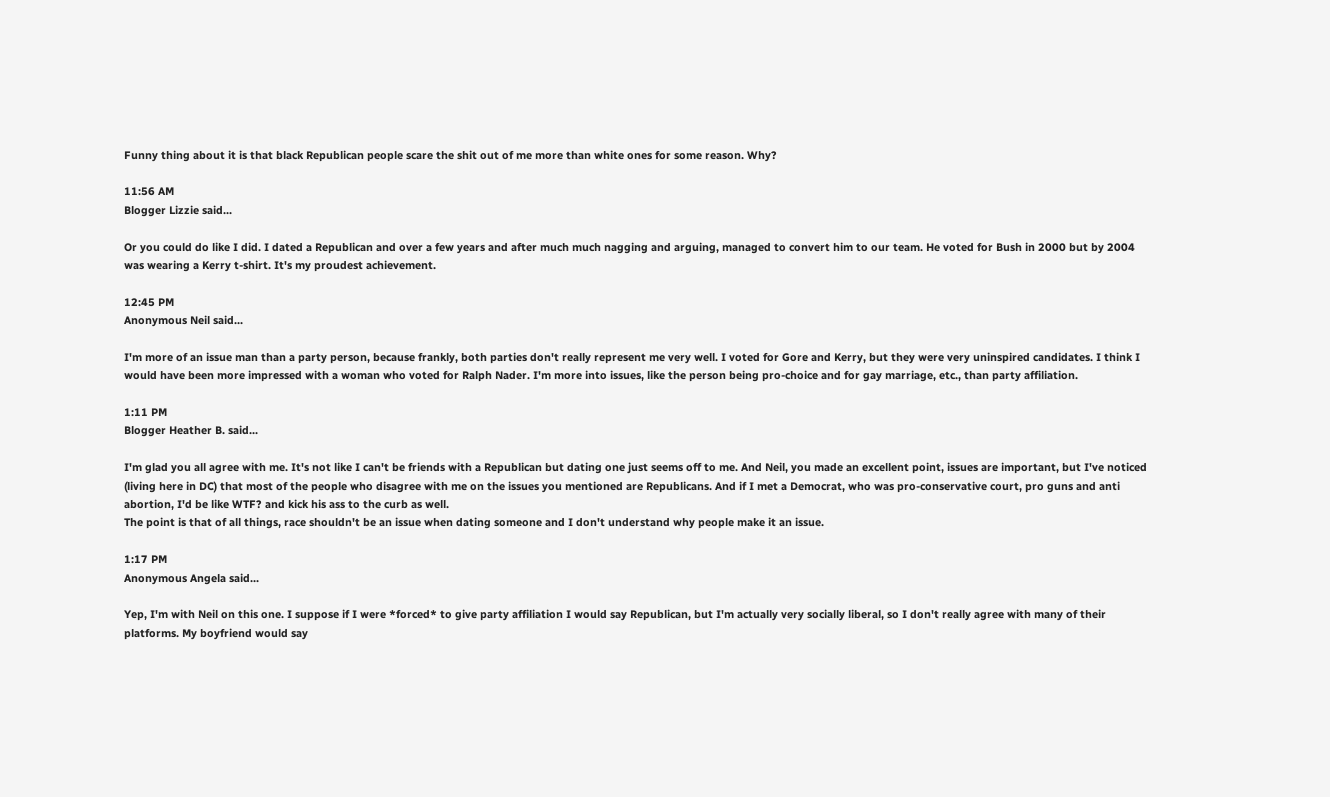Funny thing about it is that black Republican people scare the shit out of me more than white ones for some reason. Why?

11:56 AM
Blogger Lizzie said...

Or you could do like I did. I dated a Republican and over a few years and after much much nagging and arguing, managed to convert him to our team. He voted for Bush in 2000 but by 2004 was wearing a Kerry t-shirt. It's my proudest achievement.

12:45 PM
Anonymous Neil said...

I'm more of an issue man than a party person, because frankly, both parties don't really represent me very well. I voted for Gore and Kerry, but they were very uninspired candidates. I think I would have been more impressed with a woman who voted for Ralph Nader. I'm more into issues, like the person being pro-choice and for gay marriage, etc., than party affiliation.

1:11 PM
Blogger Heather B. said...

I'm glad you all agree with me. It's not like I can't be friends with a Republican but dating one just seems off to me. And Neil, you made an excellent point, issues are important, but I've noticed (living here in DC) that most of the people who disagree with me on the issues you mentioned are Republicans. And if I met a Democrat, who was pro-conservative court, pro guns and anti abortion, I'd be like WTF? and kick his ass to the curb as well.
The point is that of all things, race shouldn't be an issue when dating someone and I don't understand why people make it an issue.

1:17 PM
Anonymous Angela said...

Yep, I'm with Neil on this one. I suppose if I were *forced* to give party affiliation I would say Republican, but I'm actually very socially liberal, so I don't really agree with many of their platforms. My boyfriend would say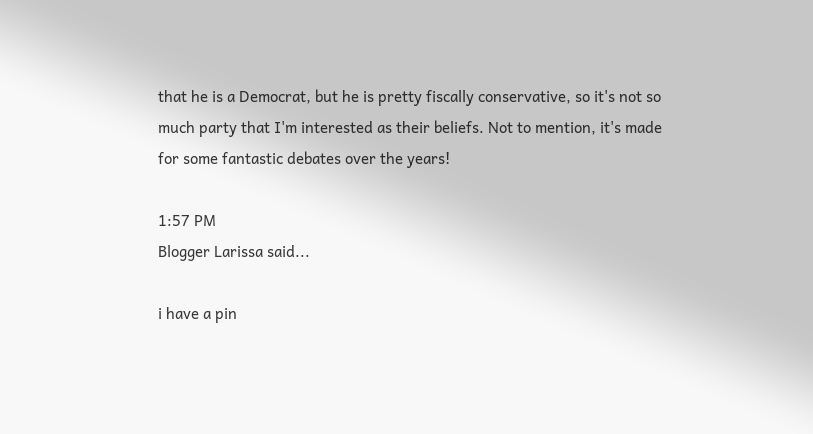that he is a Democrat, but he is pretty fiscally conservative, so it's not so much party that I'm interested as their beliefs. Not to mention, it's made for some fantastic debates over the years!

1:57 PM
Blogger Larissa said...

i have a pin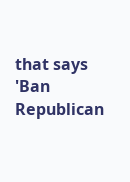that says 'Ban Republican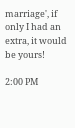marriage', if only I had an extra, it would be yours!

2:00 PM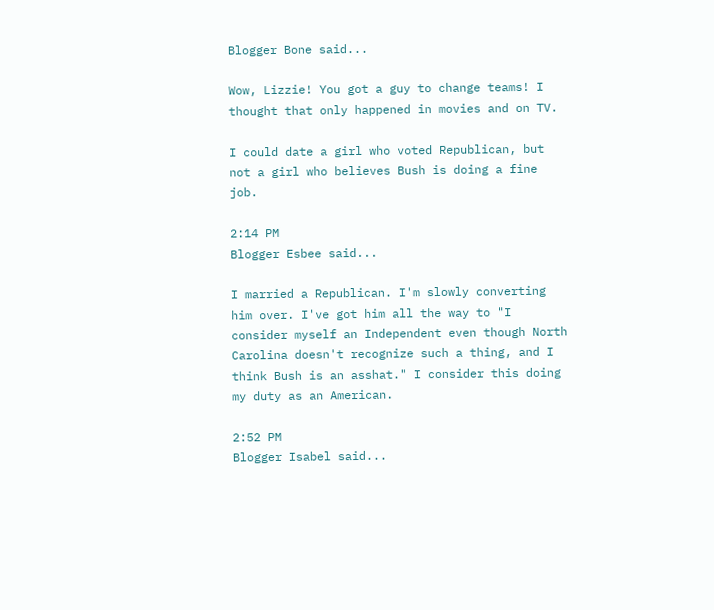Blogger Bone said...

Wow, Lizzie! You got a guy to change teams! I thought that only happened in movies and on TV.

I could date a girl who voted Republican, but not a girl who believes Bush is doing a fine job.

2:14 PM
Blogger Esbee said...

I married a Republican. I'm slowly converting him over. I've got him all the way to "I consider myself an Independent even though North Carolina doesn't recognize such a thing, and I think Bush is an asshat." I consider this doing my duty as an American.

2:52 PM
Blogger Isabel said...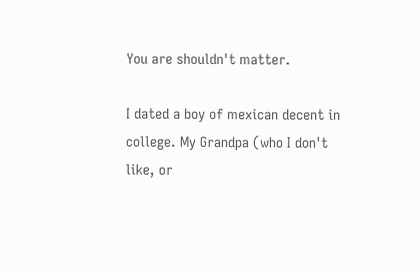You are shouldn't matter.

I dated a boy of mexican decent in college. My Grandpa (who I don't like, or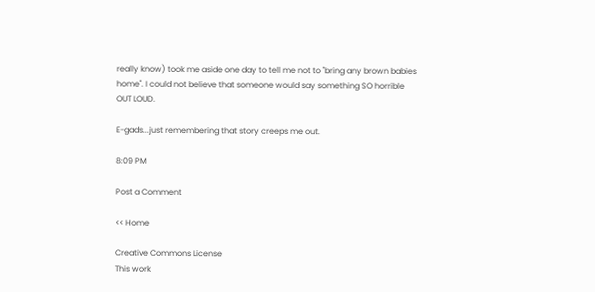really know) took me aside one day to tell me not to "bring any brown babies home". I could not believe that someone would say something SO horrible OUT LOUD.

E-gads...just remembering that story creeps me out.

8:09 PM

Post a Comment

<< Home

Creative Commons License
This work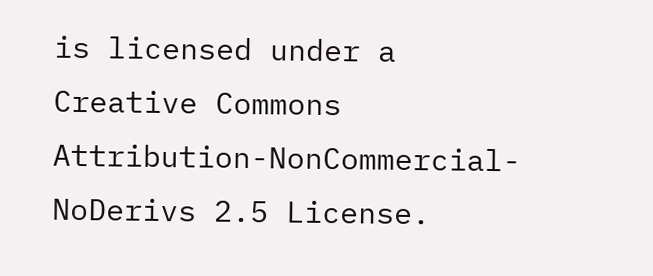is licensed under a Creative Commons Attribution-NonCommercial-NoDerivs 2.5 License.